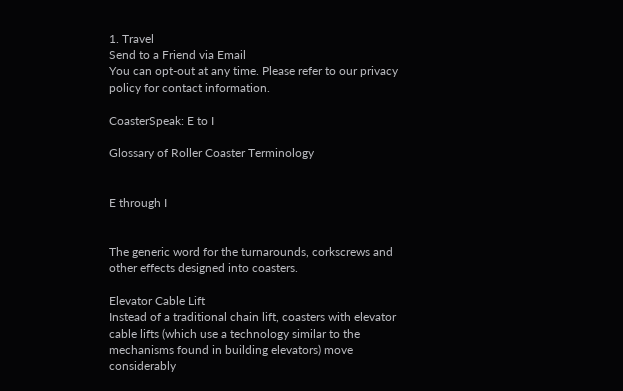1. Travel
Send to a Friend via Email
You can opt-out at any time. Please refer to our privacy policy for contact information.

CoasterSpeak: E to I

Glossary of Roller Coaster Terminology


E through I


The generic word for the turnarounds, corkscrews and other effects designed into coasters.

Elevator Cable Lift
Instead of a traditional chain lift, coasters with elevator cable lifts (which use a technology similar to the mechanisms found in building elevators) move considerably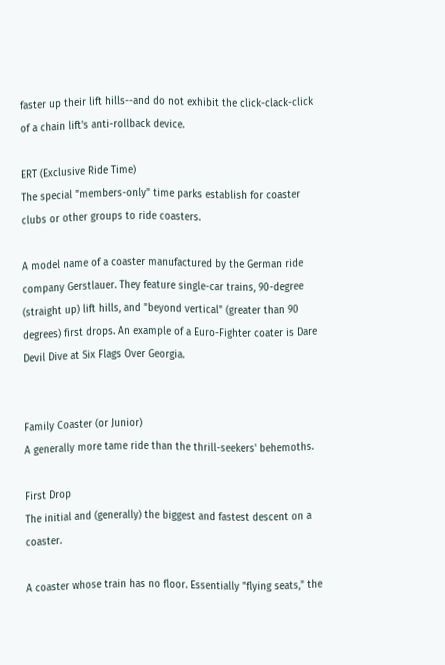faster up their lift hills--and do not exhibit the click-clack-click of a chain lift's anti-rollback device.

ERT (Exclusive Ride Time)
The special "members-only" time parks establish for coaster clubs or other groups to ride coasters.

A model name of a coaster manufactured by the German ride company Gerstlauer. They feature single-car trains, 90-degree (straight up) lift hills, and "beyond vertical" (greater than 90 degrees) first drops. An example of a Euro-Fighter coater is Dare Devil Dive at Six Flags Over Georgia.


Family Coaster (or Junior)
A generally more tame ride than the thrill-seekers' behemoths.

First Drop
The initial and (generally) the biggest and fastest descent on a coaster.

A coaster whose train has no floor. Essentially "flying seats," the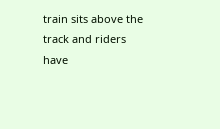train sits above the track and riders have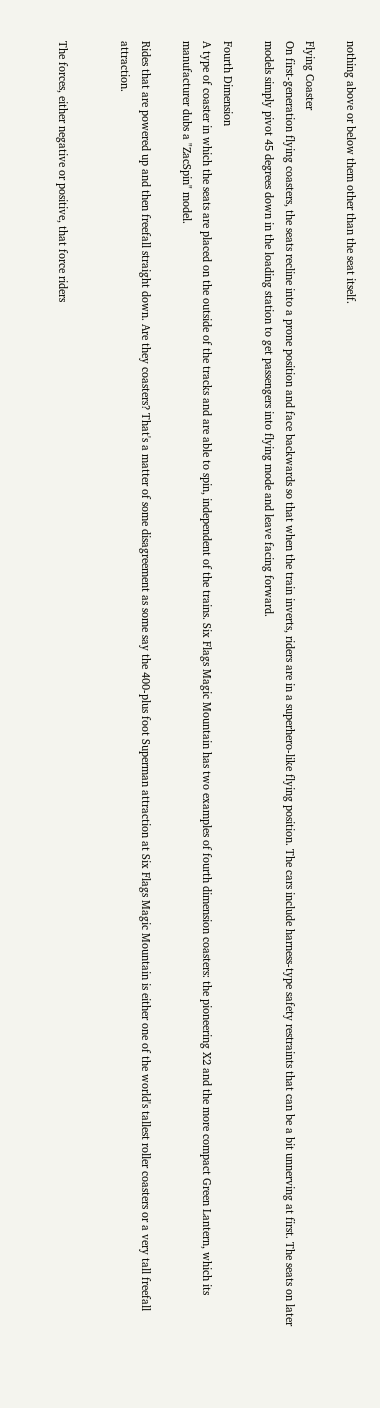nothing above or below them other than the seat itself.

Flying Coaster
On first-generation flying coasters, the seats recline into a prone position and face backwards so that when the train inverts, riders are in a superhero-like flying position. The cars include harness-type safety restraints that can be a bit unnerving at first. The seats on later models simply pivot 45 degrees down in the loading station to get passengers into flying mode and leave facing forward.

Fourth Dimension
A type of coaster in which the seats are placed on the outside of the tracks and are able to spin, independent of the trains. Six Flags Magic Mountain has two examples of fourth dimension coasters: the pioneering X2 and the more compact Green Lantern, which its manufacturer dubs a "ZacSpin" model.

Rides that are powered up and then freefall straight down. Are they coasters? That's a matter of some disagreement as some say the 400-plus foot Superman attraction at Six Flags Magic Mountain is either one of the world's tallest roller coasters or a very tall freefall attraction.


The forces, either negative or positive, that force riders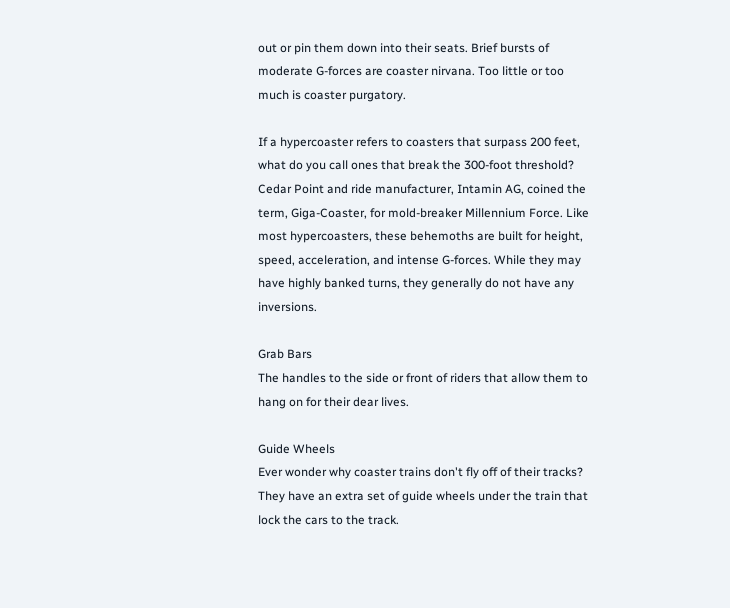out or pin them down into their seats. Brief bursts of moderate G-forces are coaster nirvana. Too little or too much is coaster purgatory.

If a hypercoaster refers to coasters that surpass 200 feet, what do you call ones that break the 300-foot threshold? Cedar Point and ride manufacturer, Intamin AG, coined the term, Giga-Coaster, for mold-breaker Millennium Force. Like most hypercoasters, these behemoths are built for height, speed, acceleration, and intense G-forces. While they may have highly banked turns, they generally do not have any inversions.

Grab Bars
The handles to the side or front of riders that allow them to hang on for their dear lives.

Guide Wheels
Ever wonder why coaster trains don't fly off of their tracks? They have an extra set of guide wheels under the train that lock the cars to the track.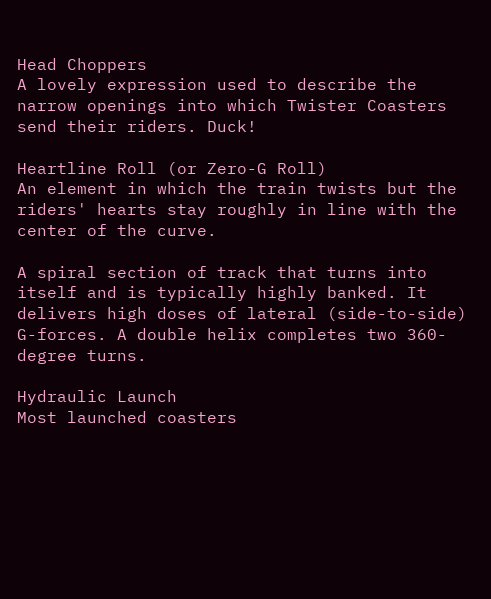Head Choppers
A lovely expression used to describe the narrow openings into which Twister Coasters send their riders. Duck!

Heartline Roll (or Zero-G Roll)
An element in which the train twists but the riders' hearts stay roughly in line with the center of the curve.

A spiral section of track that turns into itself and is typically highly banked. It delivers high doses of lateral (side-to-side) G-forces. A double helix completes two 360-degree turns.

Hydraulic Launch
Most launched coasters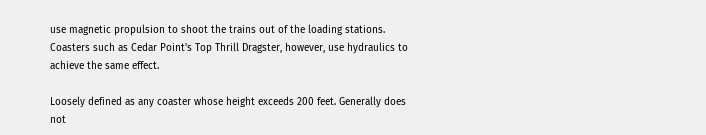use magnetic propulsion to shoot the trains out of the loading stations. Coasters such as Cedar Point's Top Thrill Dragster, however, use hydraulics to achieve the same effect.

Loosely defined as any coaster whose height exceeds 200 feet. Generally does not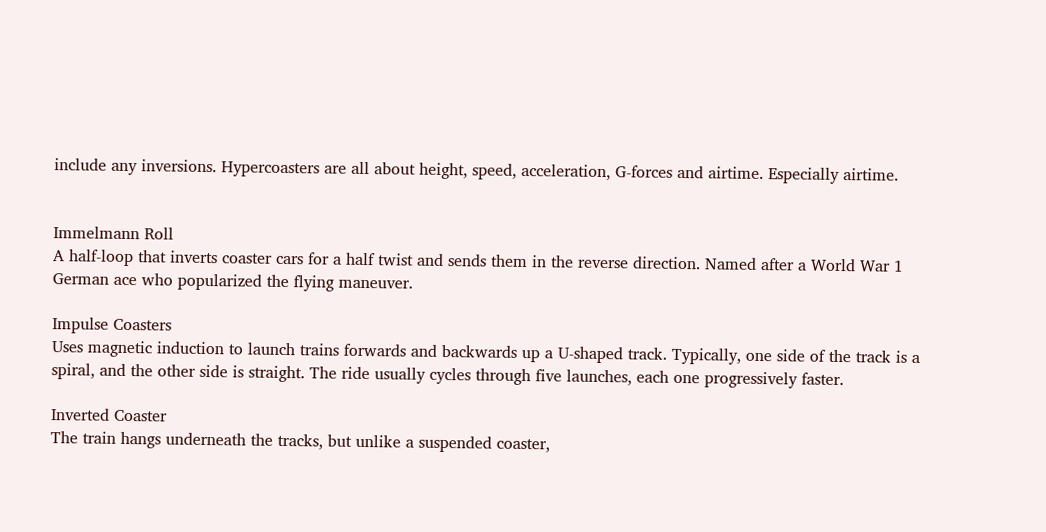include any inversions. Hypercoasters are all about height, speed, acceleration, G-forces and airtime. Especially airtime.


Immelmann Roll
A half-loop that inverts coaster cars for a half twist and sends them in the reverse direction. Named after a World War 1 German ace who popularized the flying maneuver.

Impulse Coasters
Uses magnetic induction to launch trains forwards and backwards up a U-shaped track. Typically, one side of the track is a spiral, and the other side is straight. The ride usually cycles through five launches, each one progressively faster.

Inverted Coaster
The train hangs underneath the tracks, but unlike a suspended coaster,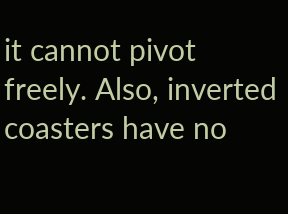it cannot pivot freely. Also, inverted coasters have no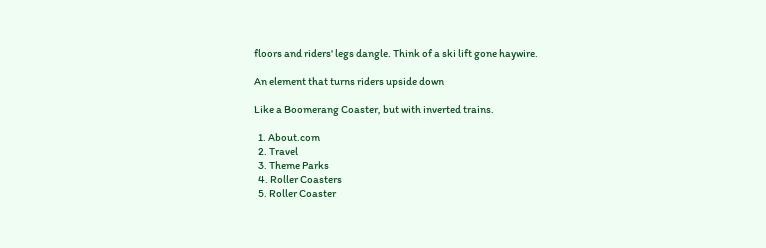floors and riders' legs dangle. Think of a ski lift gone haywire.

An element that turns riders upside down

Like a Boomerang Coaster, but with inverted trains.

  1. About.com
  2. Travel
  3. Theme Parks
  4. Roller Coasters
  5. Roller Coaster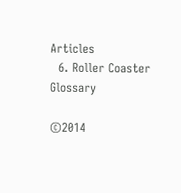Articles
  6. Roller Coaster Glossary

©2014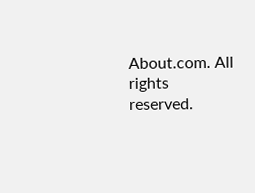About.com. All rights reserved.